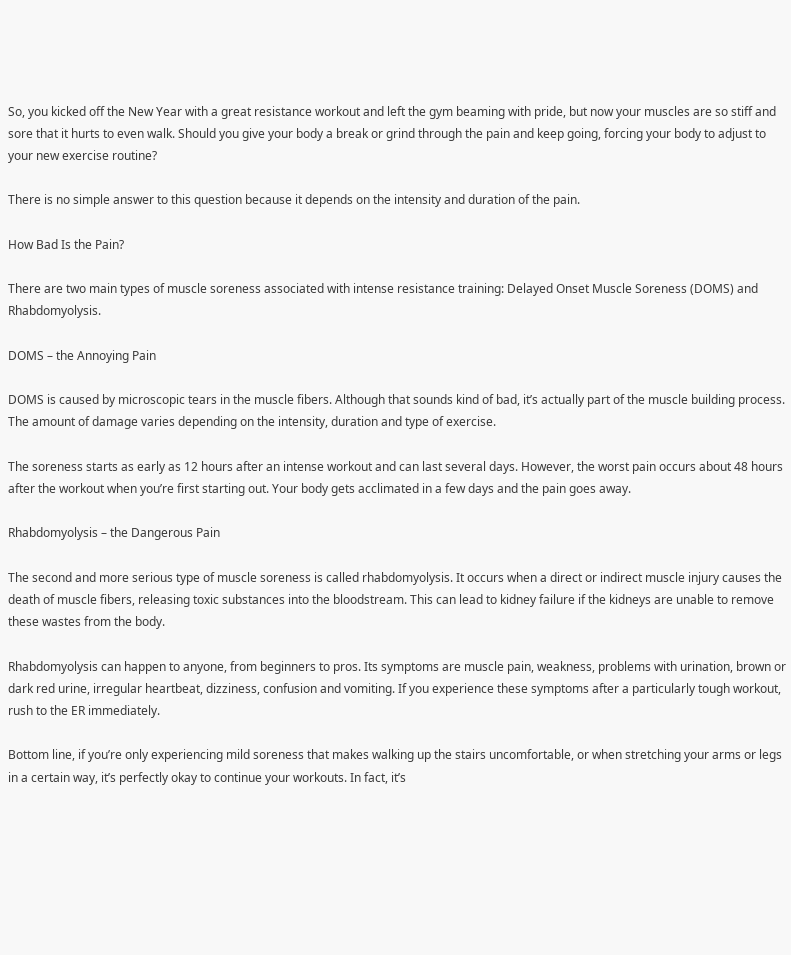So, you kicked off the New Year with a great resistance workout and left the gym beaming with pride, but now your muscles are so stiff and sore that it hurts to even walk. Should you give your body a break or grind through the pain and keep going, forcing your body to adjust to your new exercise routine?

There is no simple answer to this question because it depends on the intensity and duration of the pain.

How Bad Is the Pain?

There are two main types of muscle soreness associated with intense resistance training: Delayed Onset Muscle Soreness (DOMS) and Rhabdomyolysis.

DOMS – the Annoying Pain

DOMS is caused by microscopic tears in the muscle fibers. Although that sounds kind of bad, it’s actually part of the muscle building process. The amount of damage varies depending on the intensity, duration and type of exercise.

The soreness starts as early as 12 hours after an intense workout and can last several days. However, the worst pain occurs about 48 hours after the workout when you’re first starting out. Your body gets acclimated in a few days and the pain goes away.

Rhabdomyolysis – the Dangerous Pain

The second and more serious type of muscle soreness is called rhabdomyolysis. It occurs when a direct or indirect muscle injury causes the death of muscle fibers, releasing toxic substances into the bloodstream. This can lead to kidney failure if the kidneys are unable to remove these wastes from the body.

Rhabdomyolysis can happen to anyone, from beginners to pros. Its symptoms are muscle pain, weakness, problems with urination, brown or dark red urine, irregular heartbeat, dizziness, confusion and vomiting. If you experience these symptoms after a particularly tough workout, rush to the ER immediately.

Bottom line, if you’re only experiencing mild soreness that makes walking up the stairs uncomfortable, or when stretching your arms or legs in a certain way, it’s perfectly okay to continue your workouts. In fact, it’s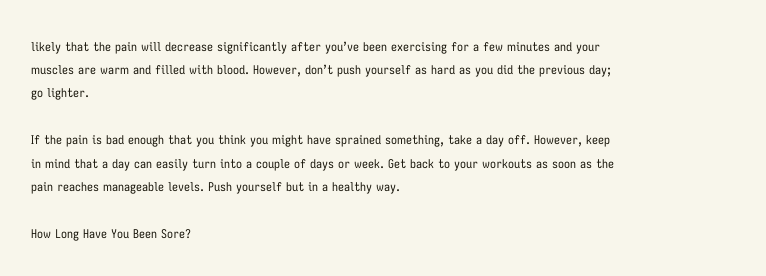likely that the pain will decrease significantly after you’ve been exercising for a few minutes and your muscles are warm and filled with blood. However, don’t push yourself as hard as you did the previous day; go lighter.

If the pain is bad enough that you think you might have sprained something, take a day off. However, keep in mind that a day can easily turn into a couple of days or week. Get back to your workouts as soon as the pain reaches manageable levels. Push yourself but in a healthy way.

How Long Have You Been Sore?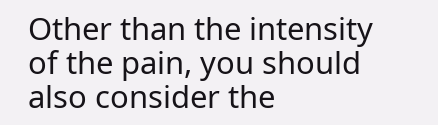Other than the intensity of the pain, you should also consider the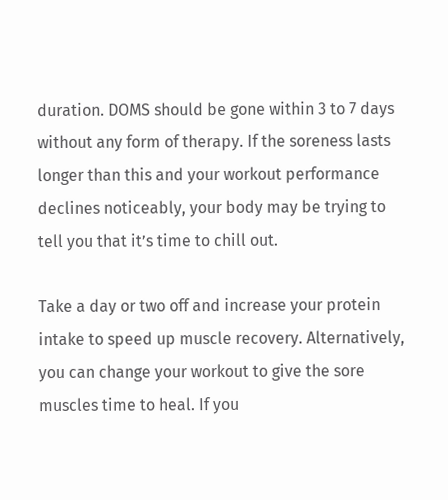duration. DOMS should be gone within 3 to 7 days without any form of therapy. If the soreness lasts longer than this and your workout performance declines noticeably, your body may be trying to tell you that it’s time to chill out.

Take a day or two off and increase your protein intake to speed up muscle recovery. Alternatively, you can change your workout to give the sore muscles time to heal. If you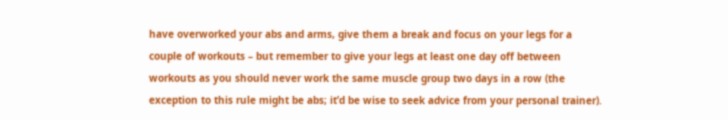have overworked your abs and arms, give them a break and focus on your legs for a couple of workouts – but remember to give your legs at least one day off between workouts as you should never work the same muscle group two days in a row (the exception to this rule might be abs; it’d be wise to seek advice from your personal trainer).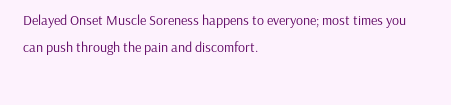Delayed Onset Muscle Soreness happens to everyone; most times you can push through the pain and discomfort.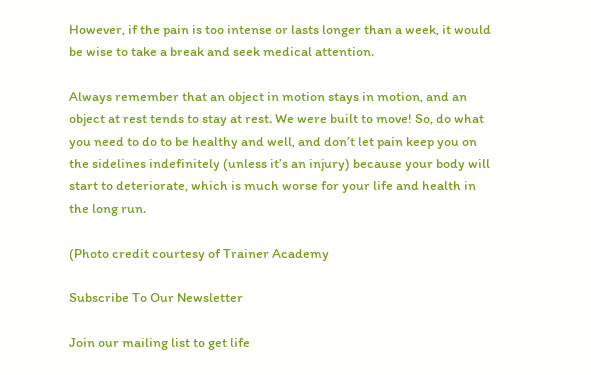However, if the pain is too intense or lasts longer than a week, it would be wise to take a break and seek medical attention.

Always remember that an object in motion stays in motion, and an object at rest tends to stay at rest. We were built to move! So, do what you need to do to be healthy and well, and don’t let pain keep you on the sidelines indefinitely (unless it’s an injury) because your body will start to deteriorate, which is much worse for your life and health in the long run.

(Photo credit courtesy of Trainer Academy

Subscribe To Our Newsletter

Join our mailing list to get life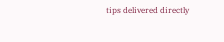tips delivered directly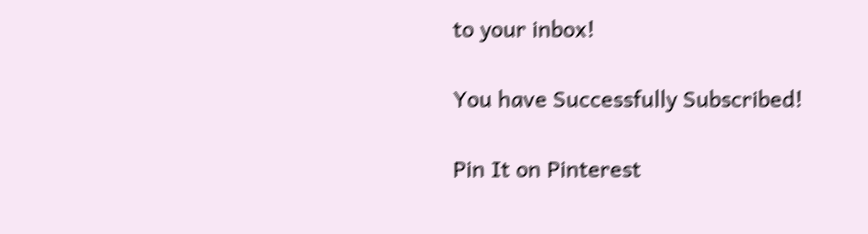to your inbox!

You have Successfully Subscribed!

Pin It on Pinterest